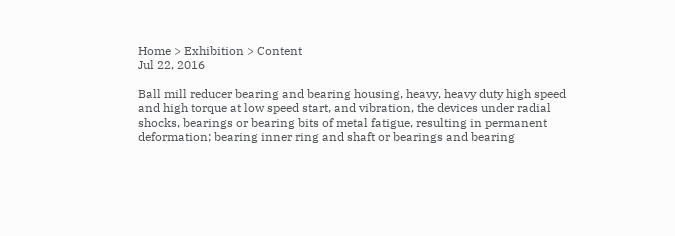Home > Exhibition > Content
Jul 22, 2016

Ball mill reducer bearing and bearing housing, heavy, heavy duty high speed and high torque at low speed start, and vibration, the devices under radial shocks, bearings or bearing bits of metal fatigue, resulting in permanent deformation; bearing inner ring and shaft or bearings and bearing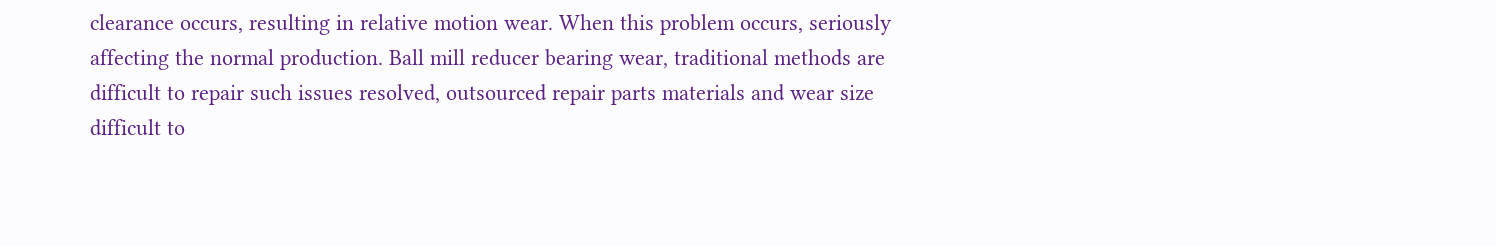clearance occurs, resulting in relative motion wear. When this problem occurs, seriously affecting the normal production. Ball mill reducer bearing wear, traditional methods are difficult to repair such issues resolved, outsourced repair parts materials and wear size difficult to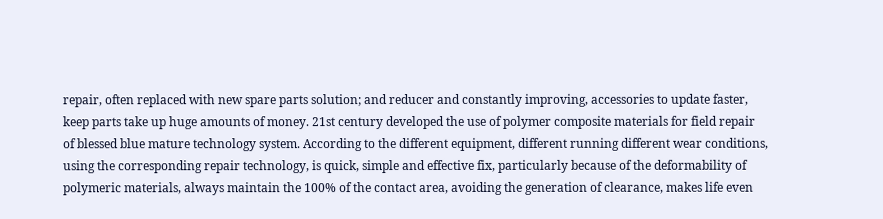repair, often replaced with new spare parts solution; and reducer and constantly improving, accessories to update faster, keep parts take up huge amounts of money. 21st century developed the use of polymer composite materials for field repair of blessed blue mature technology system. According to the different equipment, different running different wear conditions, using the corresponding repair technology, is quick, simple and effective fix, particularly because of the deformability of polymeric materials, always maintain the 100% of the contact area, avoiding the generation of clearance, makes life even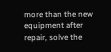more than the new equipment after repair, solve the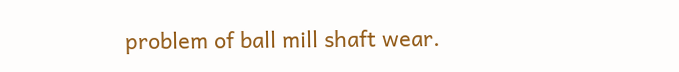problem of ball mill shaft wear.